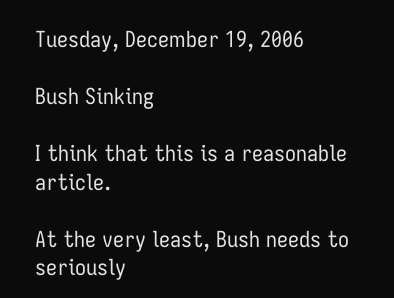Tuesday, December 19, 2006

Bush Sinking

I think that this is a reasonable article.

At the very least, Bush needs to seriously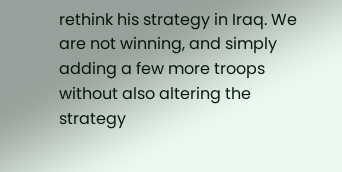rethink his strategy in Iraq. We are not winning, and simply adding a few more troops without also altering the strategy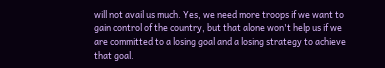will not avail us much. Yes, we need more troops if we want to gain control of the country, but that alone won't help us if we are committed to a losing goal and a losing strategy to achieve that goal.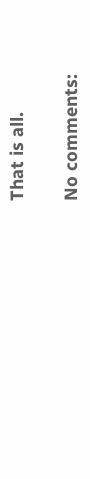That is all.

No comments: